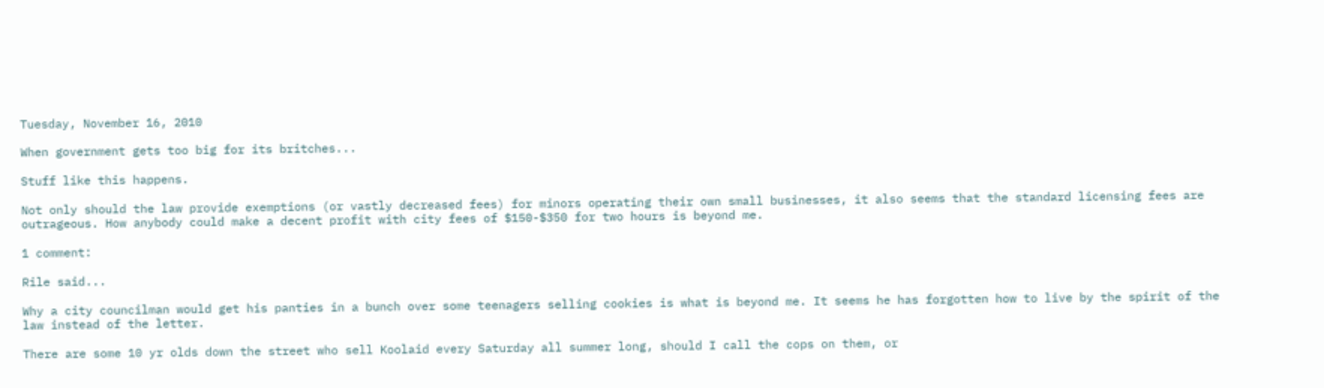Tuesday, November 16, 2010

When government gets too big for its britches...

Stuff like this happens.

Not only should the law provide exemptions (or vastly decreased fees) for minors operating their own small businesses, it also seems that the standard licensing fees are outrageous. How anybody could make a decent profit with city fees of $150-$350 for two hours is beyond me.

1 comment:

Rile said...

Why a city councilman would get his panties in a bunch over some teenagers selling cookies is what is beyond me. It seems he has forgotten how to live by the spirit of the law instead of the letter.

There are some 10 yr olds down the street who sell Koolaid every Saturday all summer long, should I call the cops on them, or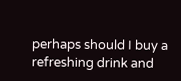perhaps should I buy a refreshing drink and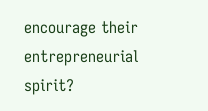encourage their entrepreneurial spirit?